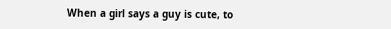When a girl says a guy is cute, to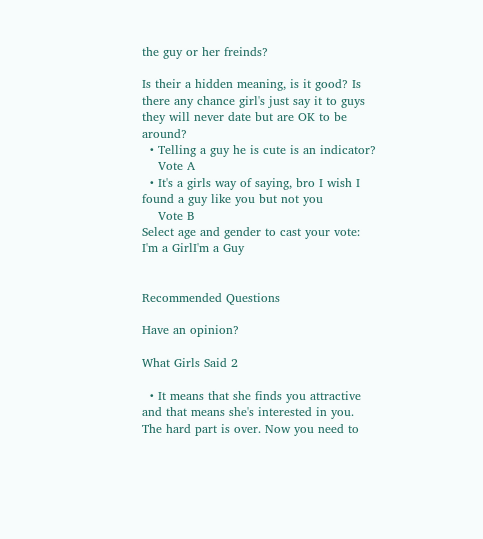the guy or her freinds?

Is their a hidden meaning, is it good? Is there any chance girl's just say it to guys they will never date but are OK to be around?
  • Telling a guy he is cute is an indicator?
    Vote A
  • It's a girls way of saying, bro I wish I found a guy like you but not you
    Vote B
Select age and gender to cast your vote:
I'm a GirlI'm a Guy


Recommended Questions

Have an opinion?

What Girls Said 2

  • It means that she finds you attractive and that means she's interested in you. The hard part is over. Now you need to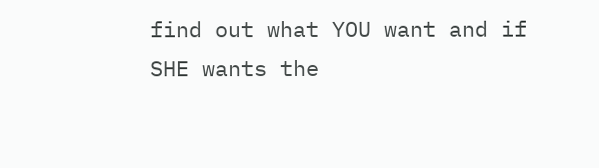find out what YOU want and if SHE wants the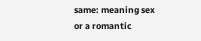same: meaning sex or a romantic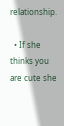relationship.

  • If she thinks you are cute she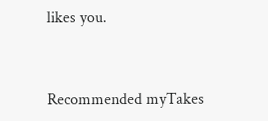likes you.


Recommended myTakes